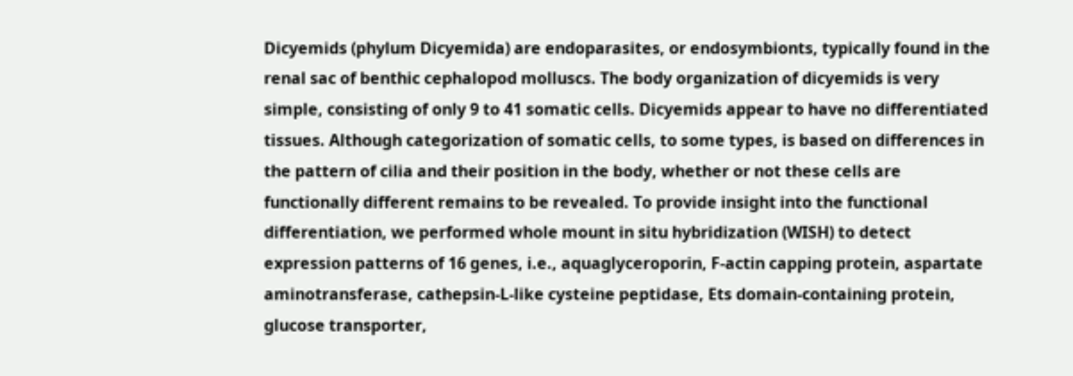Dicyemids (phylum Dicyemida) are endoparasites, or endosymbionts, typically found in the renal sac of benthic cephalopod molluscs. The body organization of dicyemids is very simple, consisting of only 9 to 41 somatic cells. Dicyemids appear to have no differentiated tissues. Although categorization of somatic cells, to some types, is based on differences in the pattern of cilia and their position in the body, whether or not these cells are functionally different remains to be revealed. To provide insight into the functional differentiation, we performed whole mount in situ hybridization (WISH) to detect expression patterns of 16 genes, i.e., aquaglyceroporin, F-actin capping protein, aspartate aminotransferase, cathepsin-L-like cysteine peptidase, Ets domain-containing protein, glucose transporter,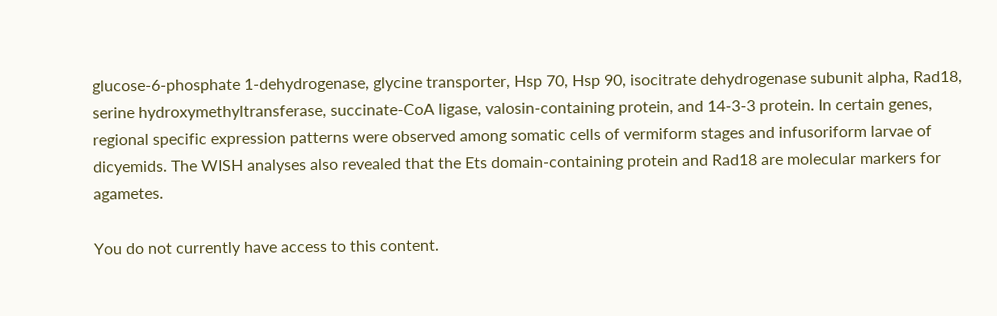glucose-6-phosphate 1-dehydrogenase, glycine transporter, Hsp 70, Hsp 90, isocitrate dehydrogenase subunit alpha, Rad18, serine hydroxymethyltransferase, succinate-CoA ligase, valosin-containing protein, and 14-3-3 protein. In certain genes, regional specific expression patterns were observed among somatic cells of vermiform stages and infusoriform larvae of dicyemids. The WISH analyses also revealed that the Ets domain-containing protein and Rad18 are molecular markers for agametes.

You do not currently have access to this content.